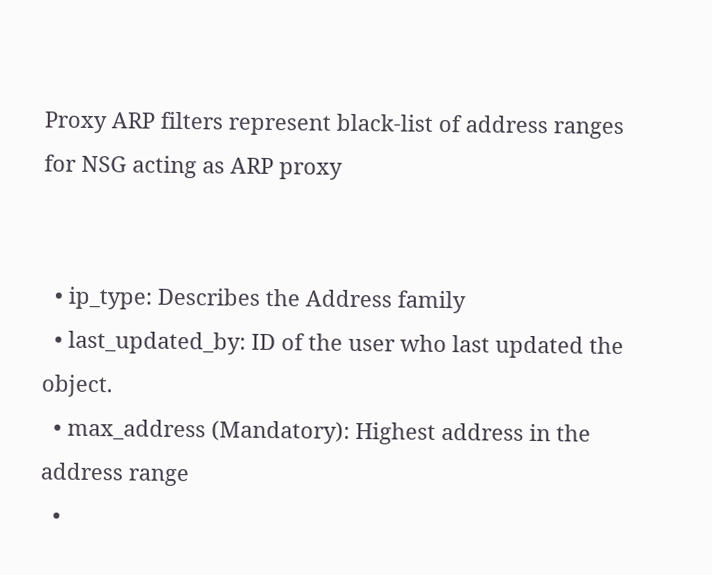Proxy ARP filters represent black-list of address ranges for NSG acting as ARP proxy


  • ip_type: Describes the Address family
  • last_updated_by: ID of the user who last updated the object.
  • max_address (Mandatory): Highest address in the address range
  •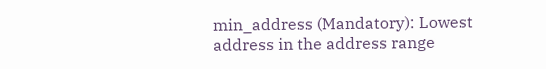min_address (Mandatory): Lowest address in the address range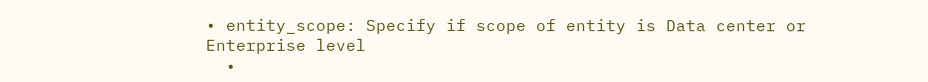• entity_scope: Specify if scope of entity is Data center or Enterprise level
  •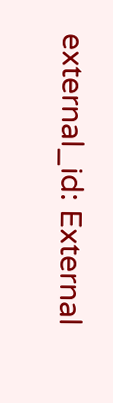external_id: External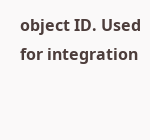object ID. Used for integration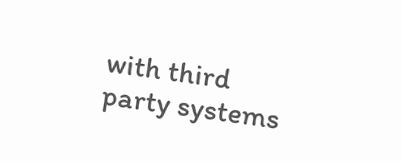with third party systems